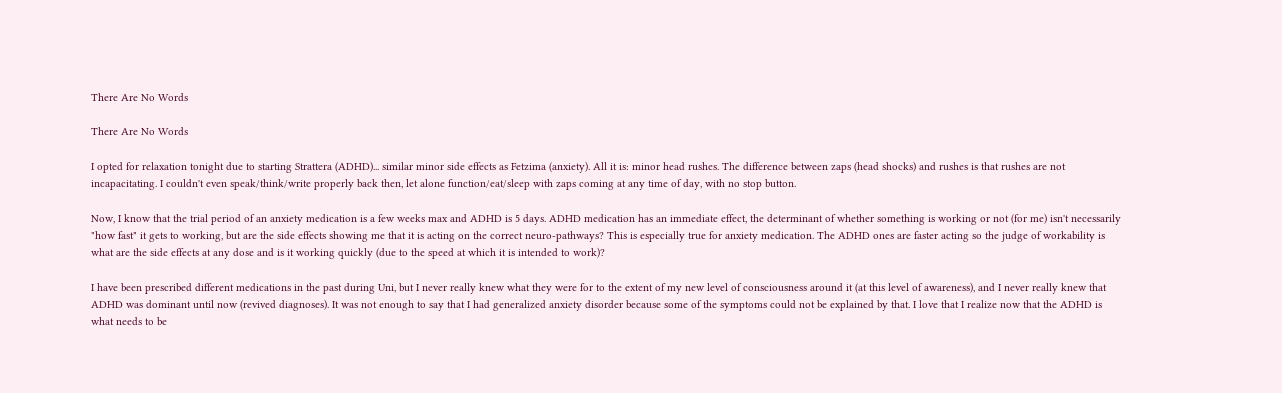There Are No Words

There Are No Words

I opted for relaxation tonight due to starting Strattera (ADHD)... similar minor side effects as Fetzima (anxiety). All it is: minor head rushes. The difference between zaps (head shocks) and rushes is that rushes are not incapacitating. I couldn't even speak/think/write properly back then, let alone function/eat/sleep with zaps coming at any time of day, with no stop button.

Now, I know that the trial period of an anxiety medication is a few weeks max and ADHD is 5 days. ADHD medication has an immediate effect, the determinant of whether something is working or not (for me) isn't necessarily "how fast" it gets to working, but are the side effects showing me that it is acting on the correct neuro-pathways? This is especially true for anxiety medication. The ADHD ones are faster acting so the judge of workability is what are the side effects at any dose and is it working quickly (due to the speed at which it is intended to work)?

I have been prescribed different medications in the past during Uni, but I never really knew what they were for to the extent of my new level of consciousness around it (at this level of awareness), and I never really knew that ADHD was dominant until now (revived diagnoses). It was not enough to say that I had generalized anxiety disorder because some of the symptoms could not be explained by that. I love that I realize now that the ADHD is what needs to be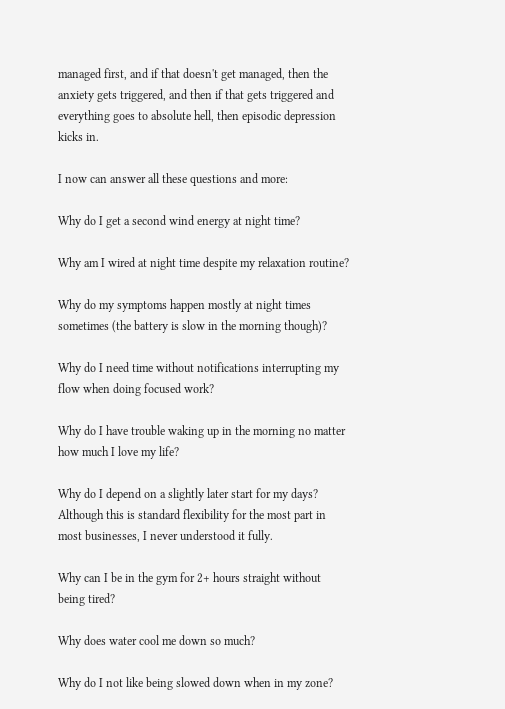managed first, and if that doesn't get managed, then the anxiety gets triggered, and then if that gets triggered and everything goes to absolute hell, then episodic depression kicks in.

I now can answer all these questions and more:

Why do I get a second wind energy at night time?

Why am I wired at night time despite my relaxation routine?

Why do my symptoms happen mostly at night times sometimes (the battery is slow in the morning though)?

Why do I need time without notifications interrupting my flow when doing focused work?

Why do I have trouble waking up in the morning no matter how much I love my life?

Why do I depend on a slightly later start for my days? Although this is standard flexibility for the most part in most businesses, I never understood it fully.

Why can I be in the gym for 2+ hours straight without being tired?

Why does water cool me down so much?

Why do I not like being slowed down when in my zone?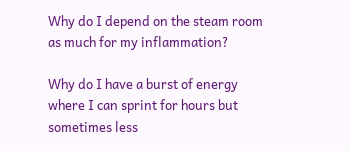Why do I depend on the steam room as much for my inflammation?

Why do I have a burst of energy where I can sprint for hours but sometimes less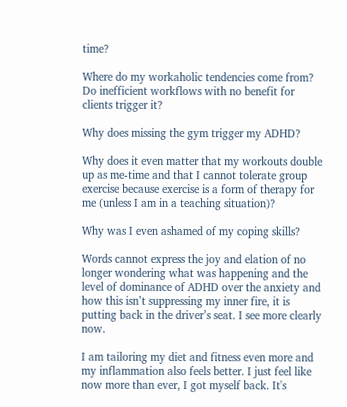time?

Where do my workaholic tendencies come from? Do inefficient workflows with no benefit for clients trigger it?

Why does missing the gym trigger my ADHD?

Why does it even matter that my workouts double up as me-time and that I cannot tolerate group exercise because exercise is a form of therapy for me (unless I am in a teaching situation)?

Why was I even ashamed of my coping skills?

Words cannot express the joy and elation of no longer wondering what was happening and the level of dominance of ADHD over the anxiety and how this isn’t suppressing my inner fire, it is putting back in the driver’s seat. I see more clearly now.

I am tailoring my diet and fitness even more and my inflammation also feels better. I just feel like now more than ever, I got myself back. It's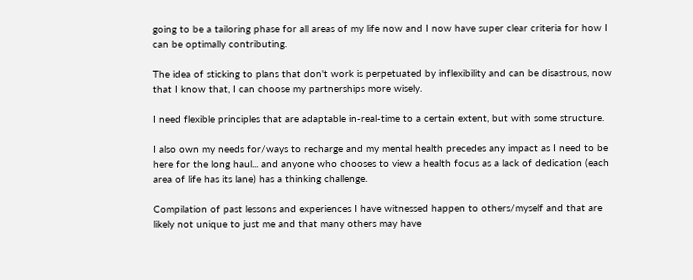going to be a tailoring phase for all areas of my life now and I now have super clear criteria for how I can be optimally contributing.

The idea of sticking to plans that don't work is perpetuated by inflexibility and can be disastrous, now that I know that, I can choose my partnerships more wisely.

I need flexible principles that are adaptable in-real-time to a certain extent, but with some structure.

I also own my needs for/ways to recharge and my mental health precedes any impact as I need to be here for the long haul... and anyone who chooses to view a health focus as a lack of dedication (each area of life has its lane) has a thinking challenge.

Compilation of past lessons and experiences I have witnessed happen to others/myself and that are likely not unique to just me and that many others may have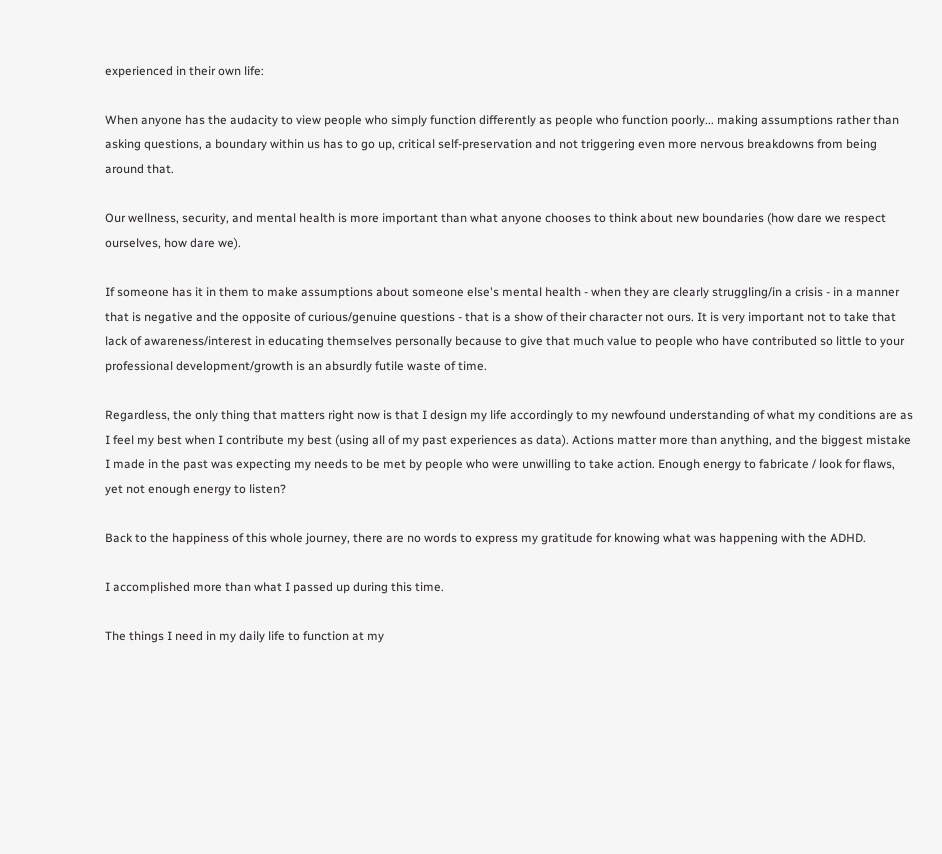experienced in their own life:

When anyone has the audacity to view people who simply function differently as people who function poorly... making assumptions rather than asking questions, a boundary within us has to go up, critical self-preservation and not triggering even more nervous breakdowns from being around that.

Our wellness, security, and mental health is more important than what anyone chooses to think about new boundaries (how dare we respect ourselves, how dare we).

If someone has it in them to make assumptions about someone else's mental health - when they are clearly struggling/in a crisis - in a manner that is negative and the opposite of curious/genuine questions - that is a show of their character not ours. It is very important not to take that lack of awareness/interest in educating themselves personally because to give that much value to people who have contributed so little to your professional development/growth is an absurdly futile waste of time.

Regardless, the only thing that matters right now is that I design my life accordingly to my newfound understanding of what my conditions are as I feel my best when I contribute my best (using all of my past experiences as data). Actions matter more than anything, and the biggest mistake I made in the past was expecting my needs to be met by people who were unwilling to take action. Enough energy to fabricate / look for flaws, yet not enough energy to listen?

Back to the happiness of this whole journey, there are no words to express my gratitude for knowing what was happening with the ADHD.

I accomplished more than what I passed up during this time.

The things I need in my daily life to function at my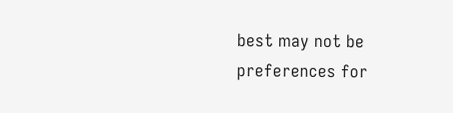best may not be preferences for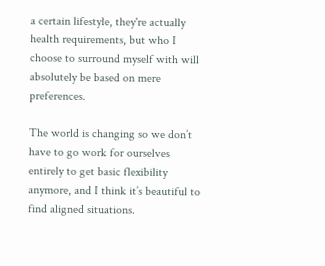a certain lifestyle, they're actually health requirements, but who I choose to surround myself with will absolutely be based on mere preferences.

The world is changing so we don’t have to go work for ourselves entirely to get basic flexibility anymore, and I think it’s beautiful to find aligned situations.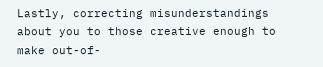Lastly, correcting misunderstandings about you to those creative enough to make out-of-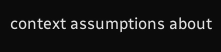context assumptions about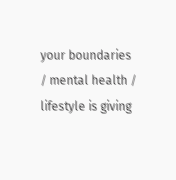your boundaries / mental health / lifestyle is giving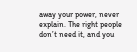away your power, never explain. The right people don’t need it, and you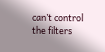can’t control the filters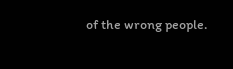of the wrong people.